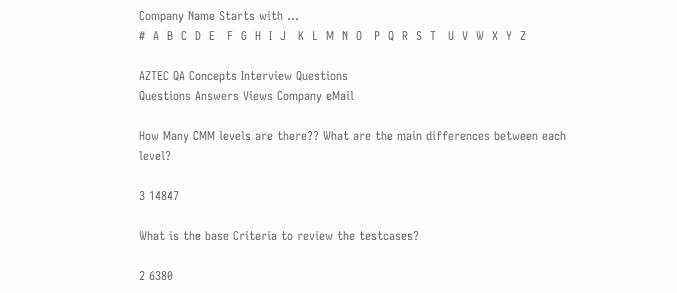Company Name Starts with ...
#  A  B  C  D  E   F  G  H  I  J   K  L  M  N  O   P  Q  R  S  T   U  V  W  X  Y  Z

AZTEC QA Concepts Interview Questions
Questions Answers Views Company eMail

How Many CMM levels are there?? What are the main differences between each level?

3 14847

What is the base Criteria to review the testcases?

2 6380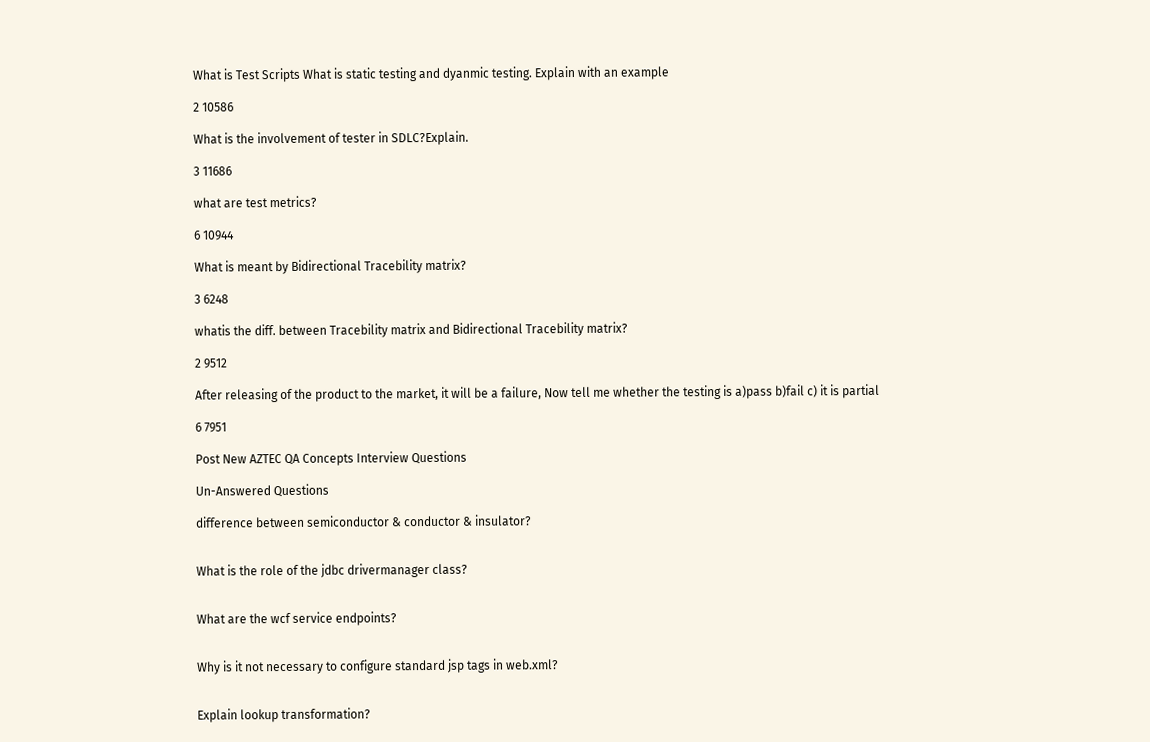What is Test Scripts What is static testing and dyanmic testing. Explain with an example

2 10586

What is the involvement of tester in SDLC?Explain.

3 11686

what are test metrics?

6 10944

What is meant by Bidirectional Tracebility matrix?

3 6248

whatis the diff. between Tracebility matrix and Bidirectional Tracebility matrix?

2 9512

After releasing of the product to the market, it will be a failure, Now tell me whether the testing is a)pass b)fail c) it is partial

6 7951

Post New AZTEC QA Concepts Interview Questions

Un-Answered Questions

difference between semiconductor & conductor & insulator?


What is the role of the jdbc drivermanager class?


What are the wcf service endpoints?


Why is it not necessary to configure standard jsp tags in web.xml?


Explain lookup transformation?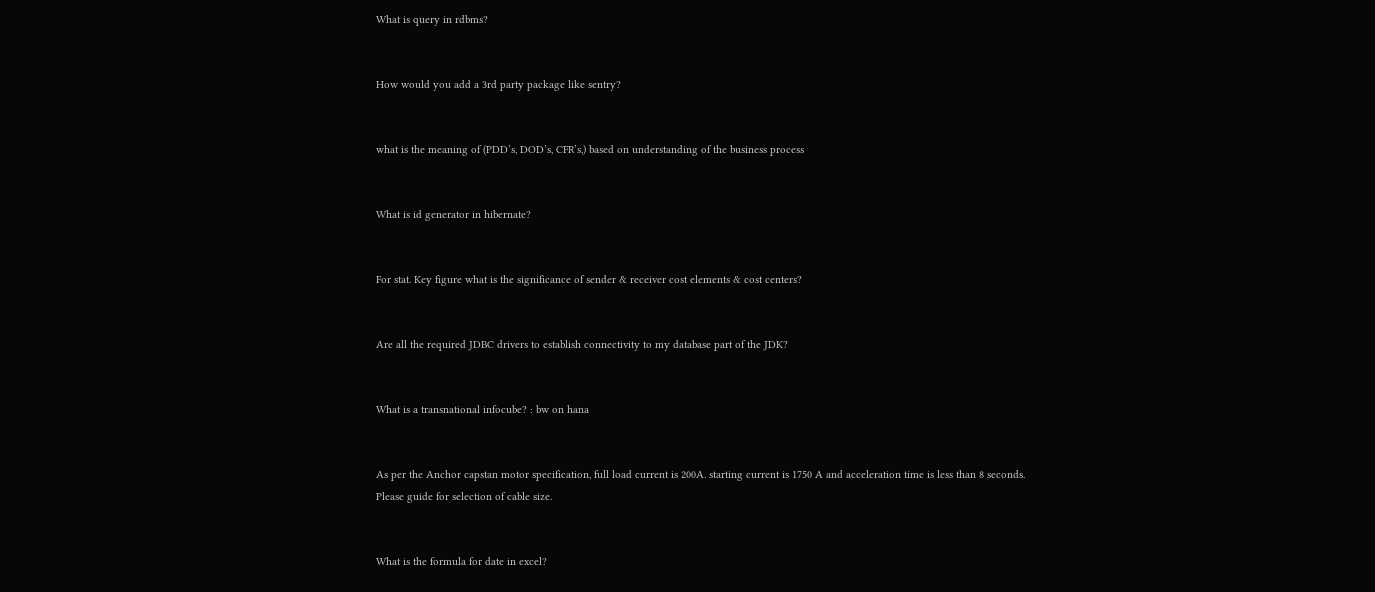What is query in rdbms?


How would you add a 3rd party package like sentry?


what is the meaning of (PDD’s, DOD’s, CFR’s,) based on understanding of the business process


What is id generator in hibernate?


For stat. Key figure what is the significance of sender & receiver cost elements & cost centers?


Are all the required JDBC drivers to establish connectivity to my database part of the JDK?


What is a transnational infocube? : bw on hana


As per the Anchor capstan motor specification, full load current is 200A. starting current is 1750 A and acceleration time is less than 8 seconds. Please guide for selection of cable size.


What is the formula for date in excel?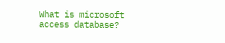What is microsoft access database?